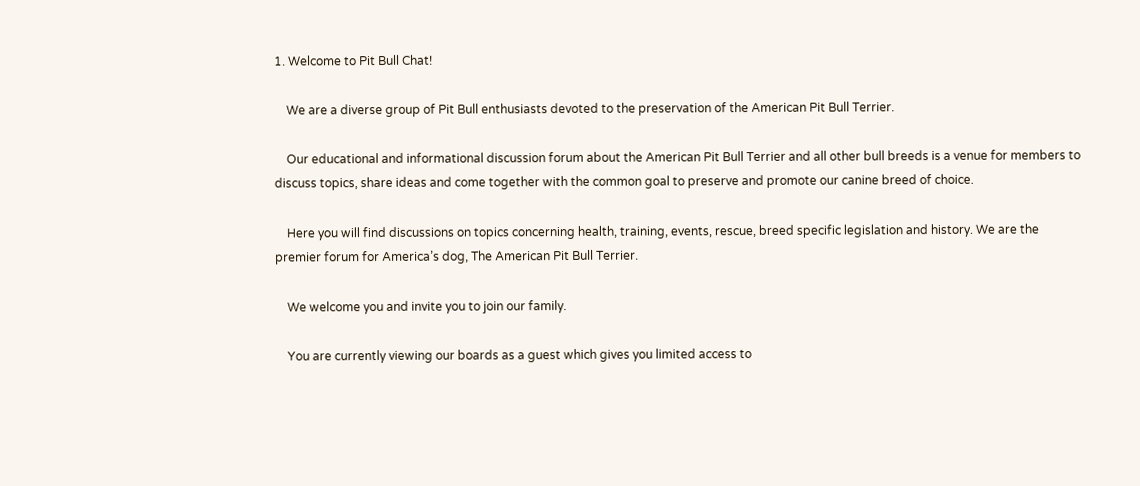1. Welcome to Pit Bull Chat!

    We are a diverse group of Pit Bull enthusiasts devoted to the preservation of the American Pit Bull Terrier.

    Our educational and informational discussion forum about the American Pit Bull Terrier and all other bull breeds is a venue for members to discuss topics, share ideas and come together with the common goal to preserve and promote our canine breed of choice.

    Here you will find discussions on topics concerning health, training, events, rescue, breed specific legislation and history. We are the premier forum for America’s dog, The American Pit Bull Terrier.

    We welcome you and invite you to join our family.

    You are currently viewing our boards as a guest which gives you limited access to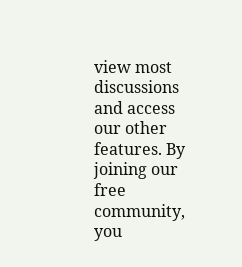view most discussions and access our other features. By joining our free community, you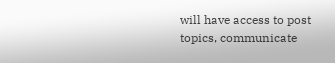will have access to post topics, communicate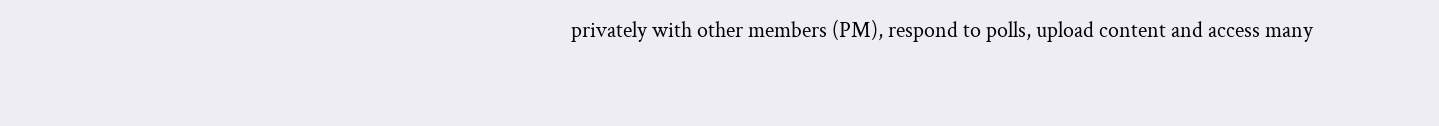privately with other members (PM), respond to polls, upload content and access many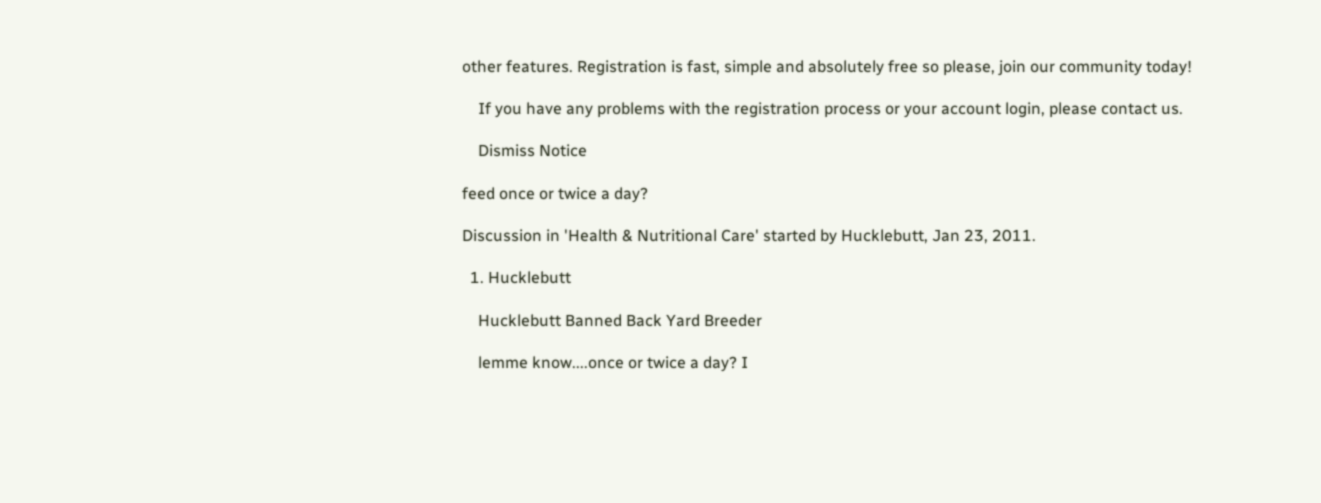other features. Registration is fast, simple and absolutely free so please, join our community today!

    If you have any problems with the registration process or your account login, please contact us.

    Dismiss Notice

feed once or twice a day?

Discussion in 'Health & Nutritional Care' started by Hucklebutt, Jan 23, 2011.

  1. Hucklebutt

    Hucklebutt Banned Back Yard Breeder

    lemme know....once or twice a day? I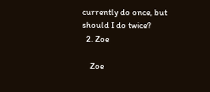currently do once, but should I do twice?
  2. Zoe

    Zoe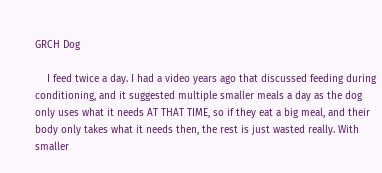GRCH Dog

    I feed twice a day. I had a video years ago that discussed feeding during conditioning, and it suggested multiple smaller meals a day as the dog only uses what it needs AT THAT TIME, so if they eat a big meal, and their body only takes what it needs then, the rest is just wasted really. With smaller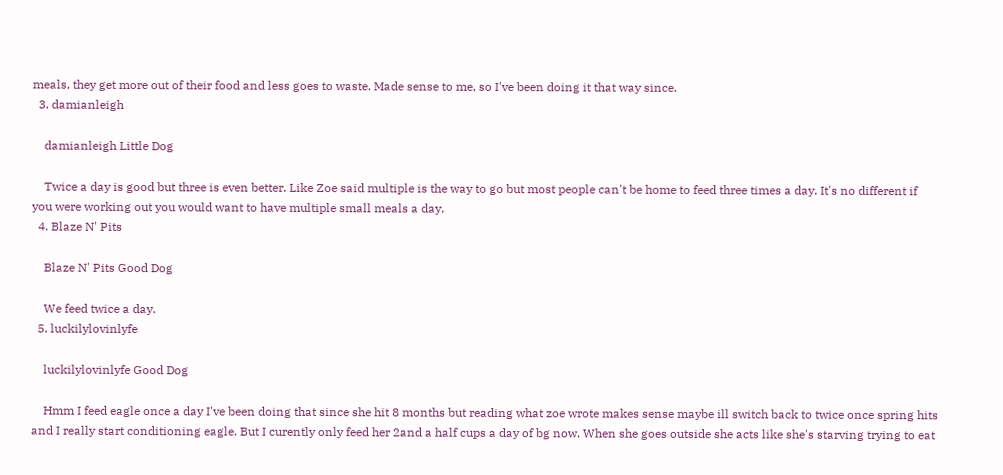meals, they get more out of their food and less goes to waste. Made sense to me, so I've been doing it that way since.
  3. damianleigh

    damianleigh Little Dog

    Twice a day is good but three is even better. Like Zoe said multiple is the way to go but most people can't be home to feed three times a day. It's no different if you were working out you would want to have multiple small meals a day.
  4. Blaze N' Pits

    Blaze N' Pits Good Dog

    We feed twice a day.
  5. luckilylovinlyfe

    luckilylovinlyfe Good Dog

    Hmm I feed eagle once a day I've been doing that since she hit 8 months but reading what zoe wrote makes sense maybe ill switch back to twice once spring hits and I really start conditioning eagle. But I curently only feed her 2and a half cups a day of bg now. When she goes outside she acts like she's starving trying to eat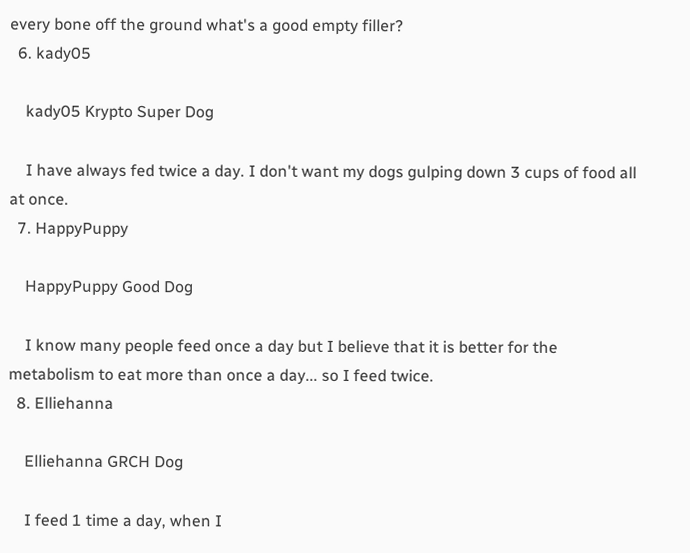every bone off the ground what's a good empty filler?
  6. kady05

    kady05 Krypto Super Dog

    I have always fed twice a day. I don't want my dogs gulping down 3 cups of food all at once.
  7. HappyPuppy

    HappyPuppy Good Dog

    I know many people feed once a day but I believe that it is better for the metabolism to eat more than once a day... so I feed twice.
  8. Elliehanna

    Elliehanna GRCH Dog

    I feed 1 time a day, when I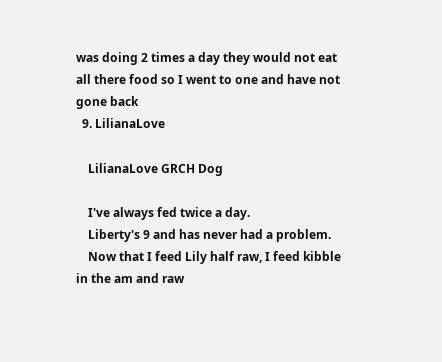was doing 2 times a day they would not eat all there food so I went to one and have not gone back
  9. LilianaLove

    LilianaLove GRCH Dog

    I've always fed twice a day.
    Liberty's 9 and has never had a problem.
    Now that I feed Lily half raw, I feed kibble in the am and raw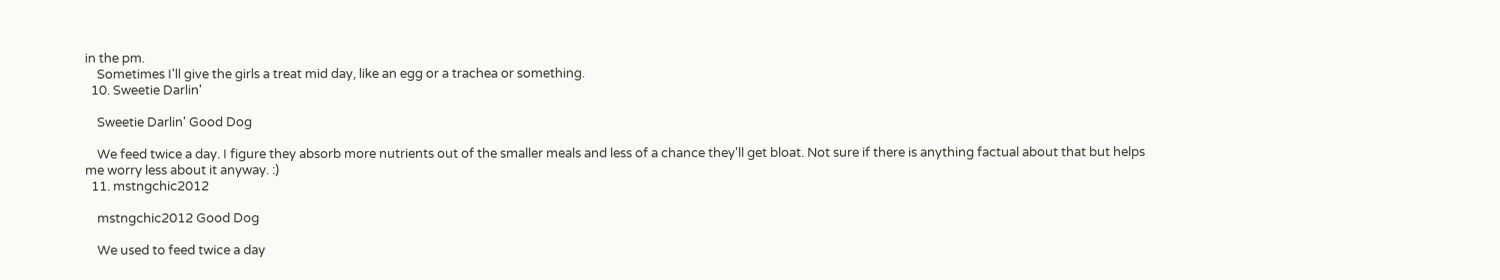in the pm.
    Sometimes I'll give the girls a treat mid day, like an egg or a trachea or something.
  10. Sweetie Darlin'

    Sweetie Darlin' Good Dog

    We feed twice a day. I figure they absorb more nutrients out of the smaller meals and less of a chance they'll get bloat. Not sure if there is anything factual about that but helps me worry less about it anyway. :)
  11. mstngchic2012

    mstngchic2012 Good Dog

    We used to feed twice a day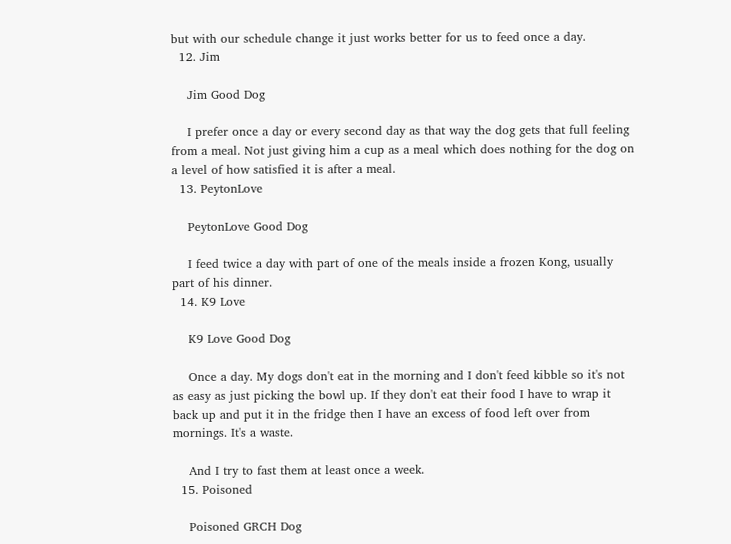but with our schedule change it just works better for us to feed once a day.
  12. Jim

    Jim Good Dog

    I prefer once a day or every second day as that way the dog gets that full feeling from a meal. Not just giving him a cup as a meal which does nothing for the dog on a level of how satisfied it is after a meal.
  13. PeytonLove

    PeytonLove Good Dog

    I feed twice a day with part of one of the meals inside a frozen Kong, usually part of his dinner.
  14. K9 Love

    K9 Love Good Dog

    Once a day. My dogs don't eat in the morning and I don't feed kibble so it's not as easy as just picking the bowl up. If they don't eat their food I have to wrap it back up and put it in the fridge then I have an excess of food left over from mornings. It's a waste.

    And I try to fast them at least once a week.
  15. Poisoned

    Poisoned GRCH Dog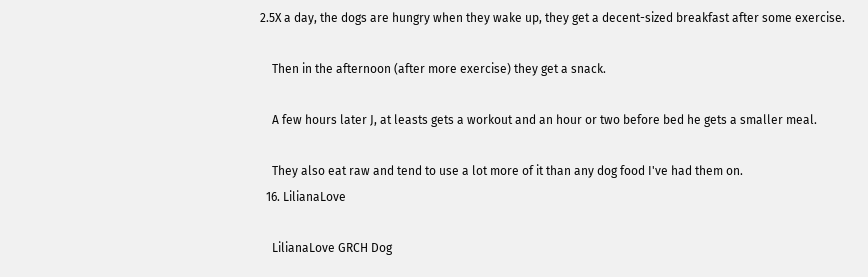2.5X a day, the dogs are hungry when they wake up, they get a decent-sized breakfast after some exercise.

    Then in the afternoon (after more exercise) they get a snack.

    A few hours later J, at leasts gets a workout and an hour or two before bed he gets a smaller meal.

    They also eat raw and tend to use a lot more of it than any dog food I've had them on.
  16. LilianaLove

    LilianaLove GRCH Dog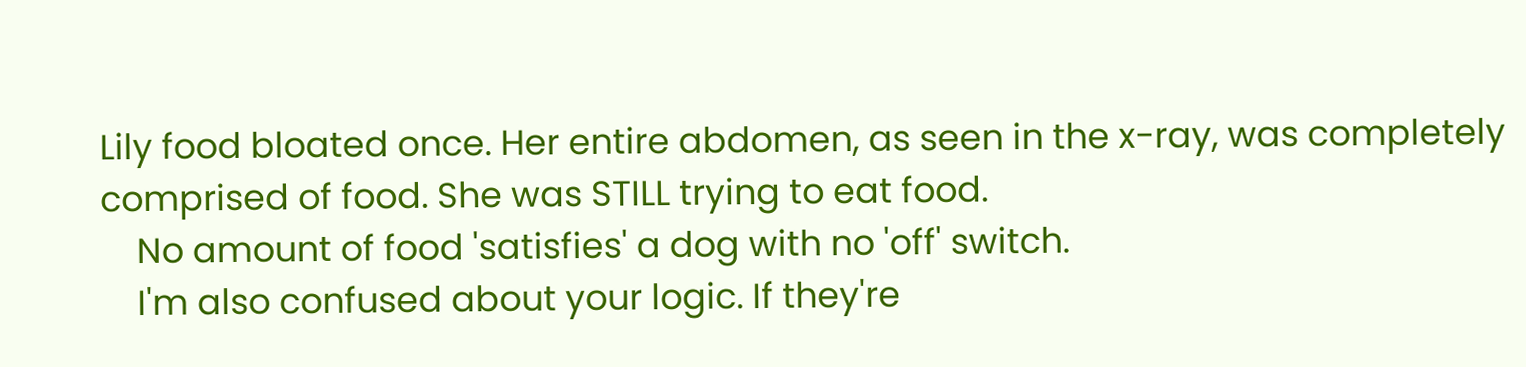Lily food bloated once. Her entire abdomen, as seen in the x-ray, was completely comprised of food. She was STILL trying to eat food.
    No amount of food 'satisfies' a dog with no 'off' switch.
    I'm also confused about your logic. If they're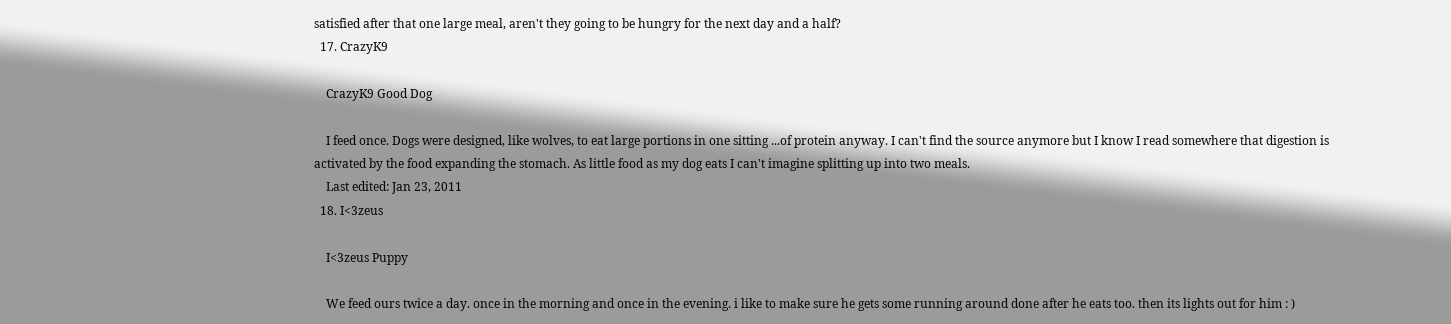satisfied after that one large meal, aren't they going to be hungry for the next day and a half?
  17. CrazyK9

    CrazyK9 Good Dog

    I feed once. Dogs were designed, like wolves, to eat large portions in one sitting ...of protein anyway. I can't find the source anymore but I know I read somewhere that digestion is activated by the food expanding the stomach. As little food as my dog eats I can't imagine splitting up into two meals.
    Last edited: Jan 23, 2011
  18. I<3zeus

    I<3zeus Puppy

    We feed ours twice a day. once in the morning and once in the evening. i like to make sure he gets some running around done after he eats too. then its lights out for him : )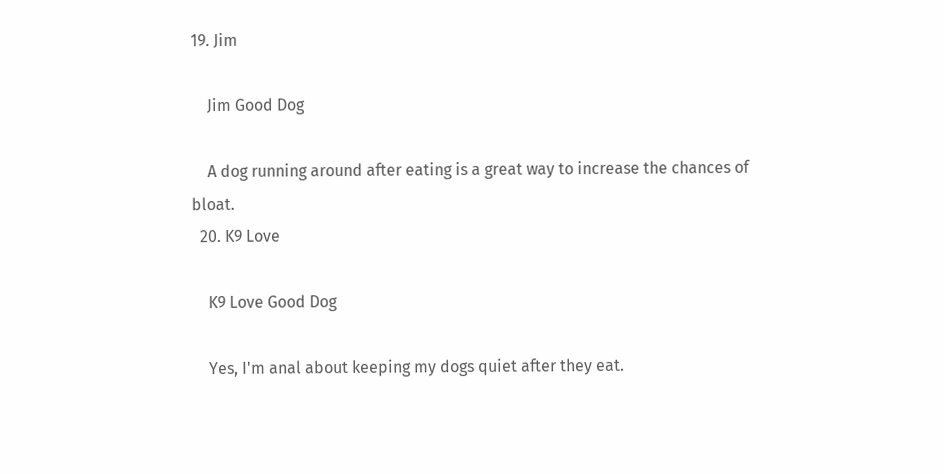19. Jim

    Jim Good Dog

    A dog running around after eating is a great way to increase the chances of bloat.
  20. K9 Love

    K9 Love Good Dog

    Yes, I'm anal about keeping my dogs quiet after they eat.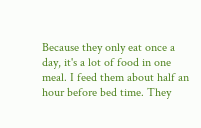Because they only eat once a day, it's a lot of food in one meal. I feed them about half an hour before bed time. They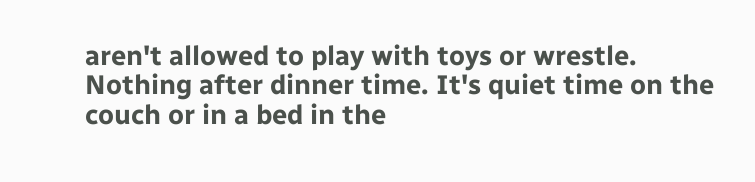aren't allowed to play with toys or wrestle. Nothing after dinner time. It's quiet time on the couch or in a bed in the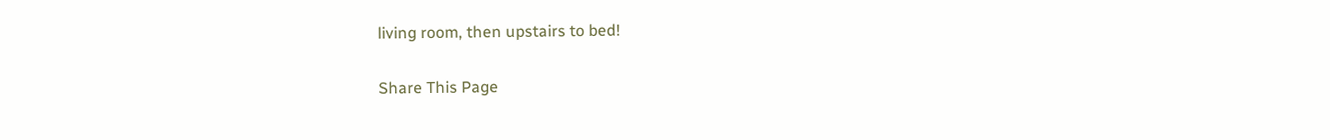living room, then upstairs to bed!

Share This Page